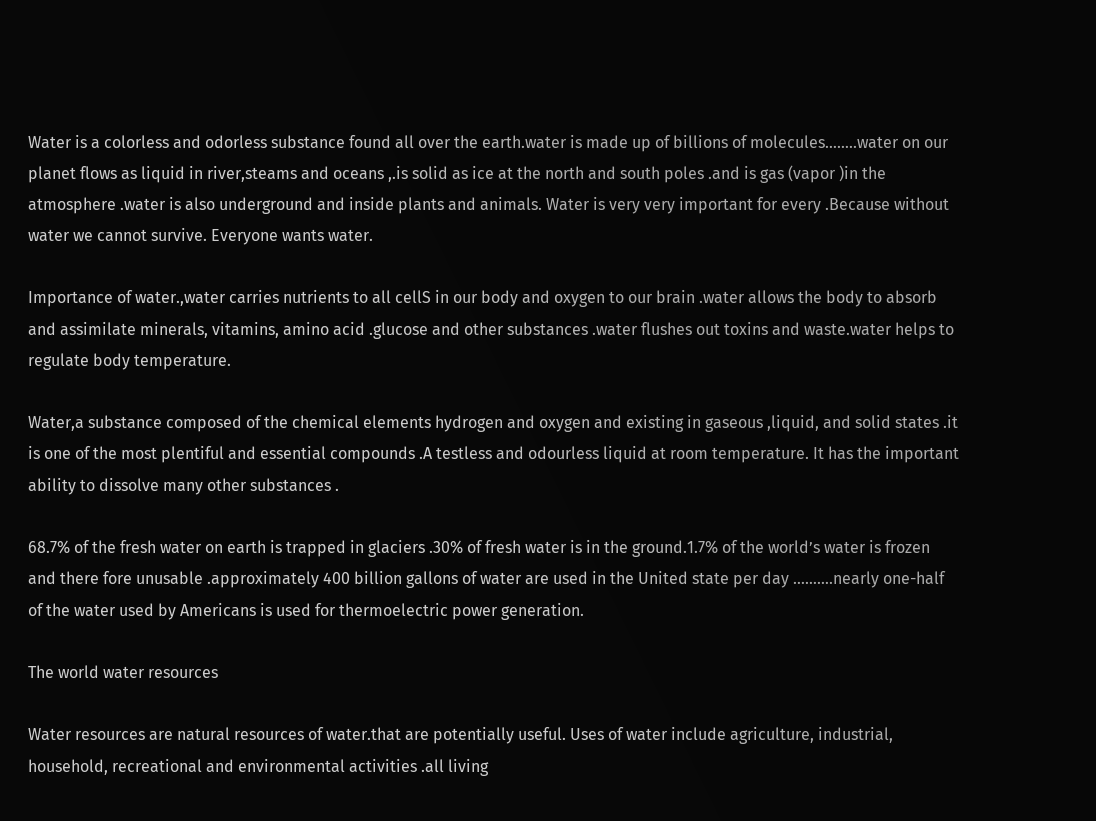Water is a colorless and odorless substance found all over the earth.water is made up of billions of molecules……..water on our planet flows as liquid in river,steams and oceans ,.is solid as ice at the north and south poles .and is gas (vapor )in the atmosphere .water is also underground and inside plants and animals. Water is very very important for every .Because without water we cannot survive. Everyone wants water.

Importance of water.,water carries nutrients to all cellS in our body and oxygen to our brain .water allows the body to absorb and assimilate minerals, vitamins, amino acid .glucose and other substances .water flushes out toxins and waste.water helps to regulate body temperature.

Water,a substance composed of the chemical elements hydrogen and oxygen and existing in gaseous ,liquid, and solid states .it is one of the most plentiful and essential compounds .A testless and odourless liquid at room temperature. It has the important ability to dissolve many other substances .

68.7% of the fresh water on earth is trapped in glaciers .30% of fresh water is in the ground.1.7% of the world’s water is frozen and there fore unusable .approximately 400 billion gallons of water are used in the United state per day ……….nearly one-half of the water used by Americans is used for thermoelectric power generation.

The world water resources

Water resources are natural resources of water.that are potentially useful. Uses of water include agriculture, industrial, household, recreational and environmental activities .all living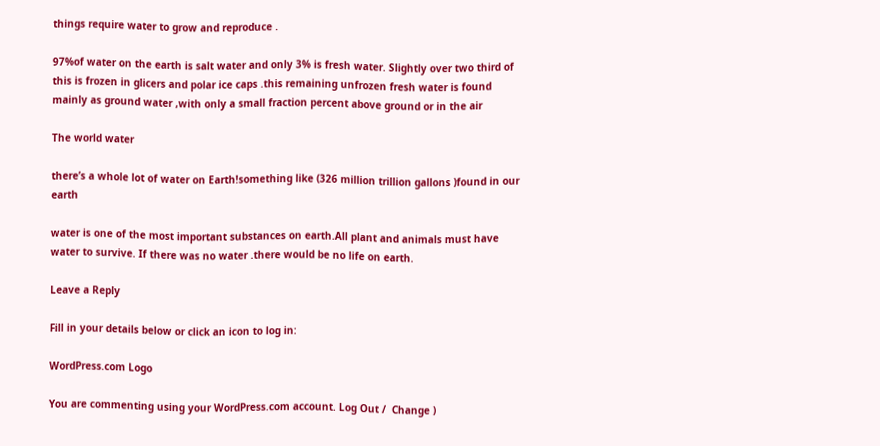things require water to grow and reproduce .

97%of water on the earth is salt water and only 3% is fresh water. Slightly over two third of this is frozen in glicers and polar ice caps .this remaining unfrozen fresh water is found mainly as ground water ,with only a small fraction percent above ground or in the air

The world water

there’s a whole lot of water on Earth!something like (326 million trillion gallons )found in our earth

water is one of the most important substances on earth.All plant and animals must have water to survive. If there was no water .there would be no life on earth.

Leave a Reply

Fill in your details below or click an icon to log in:

WordPress.com Logo

You are commenting using your WordPress.com account. Log Out /  Change )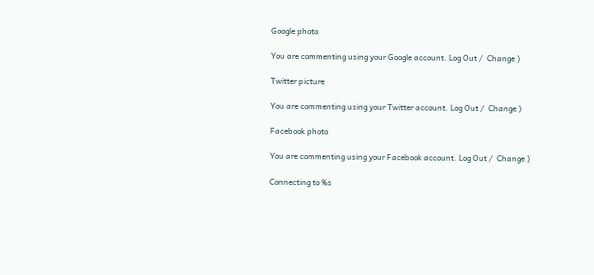Google photo

You are commenting using your Google account. Log Out /  Change )

Twitter picture

You are commenting using your Twitter account. Log Out /  Change )

Facebook photo

You are commenting using your Facebook account. Log Out /  Change )

Connecting to %s